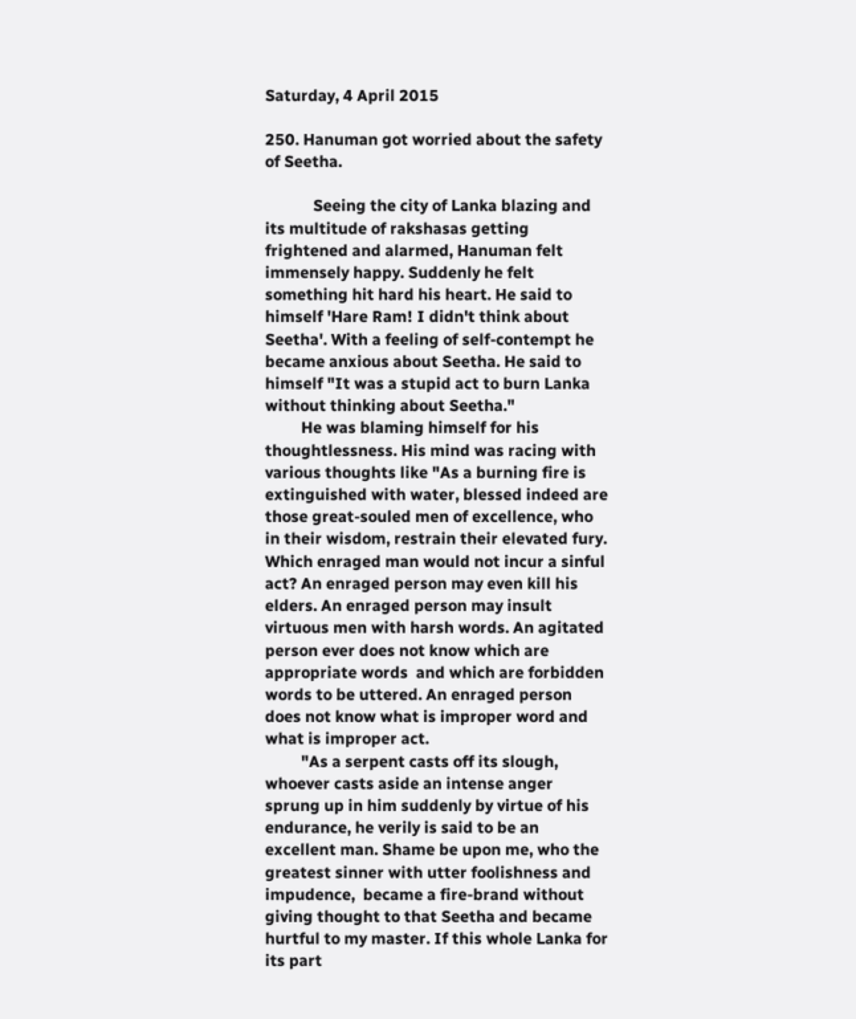Saturday, 4 April 2015

250. Hanuman got worried about the safety of Seetha.

            Seeing the city of Lanka blazing and its multitude of rakshasas getting frightened and alarmed, Hanuman felt immensely happy. Suddenly he felt something hit hard his heart. He said to himself 'Hare Ram! I didn't think about Seetha'. With a feeling of self-contempt he became anxious about Seetha. He said to himself "It was a stupid act to burn Lanka without thinking about Seetha."
         He was blaming himself for his thoughtlessness. His mind was racing with various thoughts like "As a burning fire is extinguished with water, blessed indeed are those great-souled men of excellence, who in their wisdom, restrain their elevated fury. Which enraged man would not incur a sinful act? An enraged person may even kill his elders. An enraged person may insult virtuous men with harsh words. An agitated person ever does not know which are appropriate words  and which are forbidden words to be uttered. An enraged person does not know what is improper word and  what is improper act.
         "As a serpent casts off its slough, whoever casts aside an intense anger sprung up in him suddenly by virtue of his endurance, he verily is said to be an excellent man. Shame be upon me, who the greatest sinner with utter foolishness and impudence,  became a fire-brand without giving thought to that Seetha and became hurtful to my master. If this whole Lanka for its part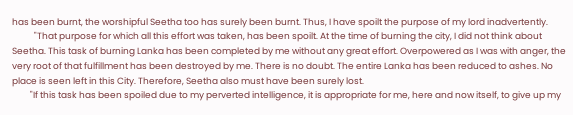has been burnt, the worshipful Seetha too has surely been burnt. Thus, I have spoilt the purpose of my lord inadvertently.
           "That purpose for which all this effort was taken, has been spoilt. At the time of burning the city, I did not think about Seetha. This task of burning Lanka has been completed by me without any great effort. Overpowered as I was with anger, the very root of that fulfillment has been destroyed by me. There is no doubt. The entire Lanka has been reduced to ashes. No place is seen left in this City. Therefore, Seetha also must have been surely lost.
         "If this task has been spoiled due to my perverted intelligence, it is appropriate for me, here and now itself, to give up my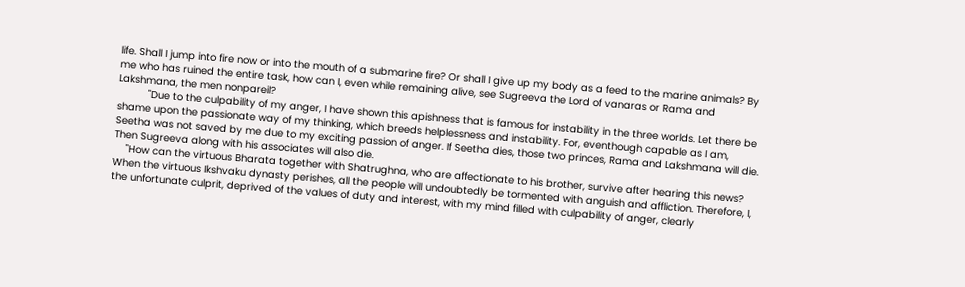life. Shall I jump into fire now or into the mouth of a submarine fire? Or shall I give up my body as a feed to the marine animals? By me who has ruined the entire task, how can I, even while remaining alive, see Sugreeva the Lord of vanaras or Rama and Lakshmana, the men nonpareil?
          "Due to the culpability of my anger, I have shown this apishness that is famous for instability in the three worlds. Let there be shame upon the passionate way of my thinking, which breeds helplessness and instability. For, eventhough capable as I am, Seetha was not saved by me due to my exciting passion of anger. If Seetha dies, those two princes, Rama and Lakshmana will die. Then Sugreeva along with his associates will also die.
    "How can the virtuous Bharata together with Shatrughna, who are affectionate to his brother, survive after hearing this news? When the virtuous Ikshvaku dynasty perishes, all the people will undoubtedly be tormented with anguish and affliction. Therefore, I, the unfortunate culprit, deprived of the values of duty and interest, with my mind filled with culpability of anger, clearly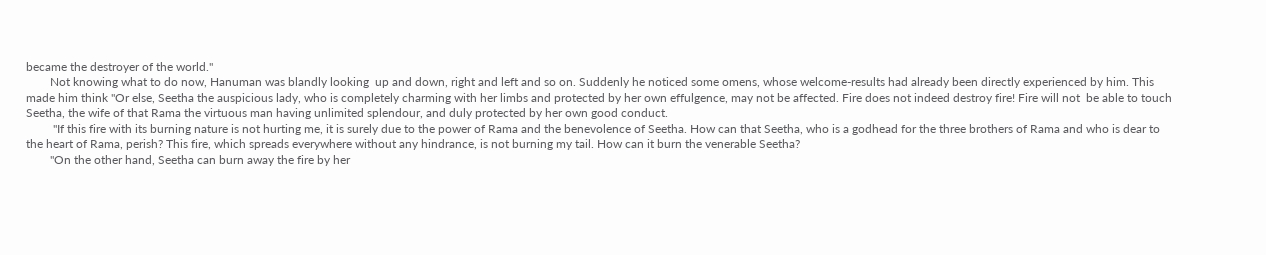became the destroyer of the world."
        Not knowing what to do now, Hanuman was blandly looking  up and down, right and left and so on. Suddenly he noticed some omens, whose welcome-results had already been directly experienced by him. This made him think "Or else, Seetha the auspicious lady, who is completely charming with her limbs and protected by her own effulgence, may not be affected. Fire does not indeed destroy fire! Fire will not  be able to touch Seetha, the wife of that Rama the virtuous man having unlimited splendour, and duly protected by her own good conduct.
         "If this fire with its burning nature is not hurting me, it is surely due to the power of Rama and the benevolence of Seetha. How can that Seetha, who is a godhead for the three brothers of Rama and who is dear to the heart of Rama, perish? This fire, which spreads everywhere without any hindrance, is not burning my tail. How can it burn the venerable Seetha?
        "On the other hand, Seetha can burn away the fire by her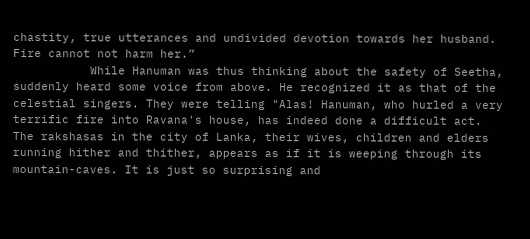chastity, true utterances and undivided devotion towards her husband. Fire cannot not harm her.”
           While Hanuman was thus thinking about the safety of Seetha, suddenly heard some voice from above. He recognized it as that of the celestial singers. They were telling "Alas! Hanuman, who hurled a very terrific fire into Ravana's house, has indeed done a difficult act. The rakshasas in the city of Lanka, their wives, children and elders running hither and thither, appears as if it is weeping through its mountain-caves. It is just so surprising and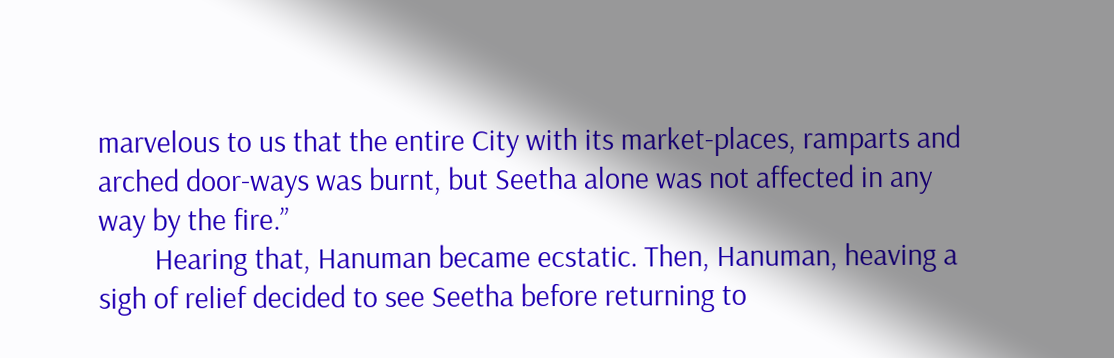marvelous to us that the entire City with its market-places, ramparts and arched door-ways was burnt, but Seetha alone was not affected in any way by the fire.”
        Hearing that, Hanuman became ecstatic. Then, Hanuman, heaving a sigh of relief decided to see Seetha before returning to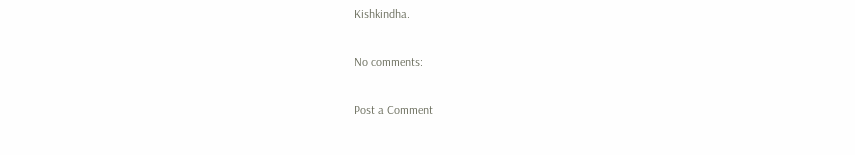Kishkindha.

No comments:

Post a Comment